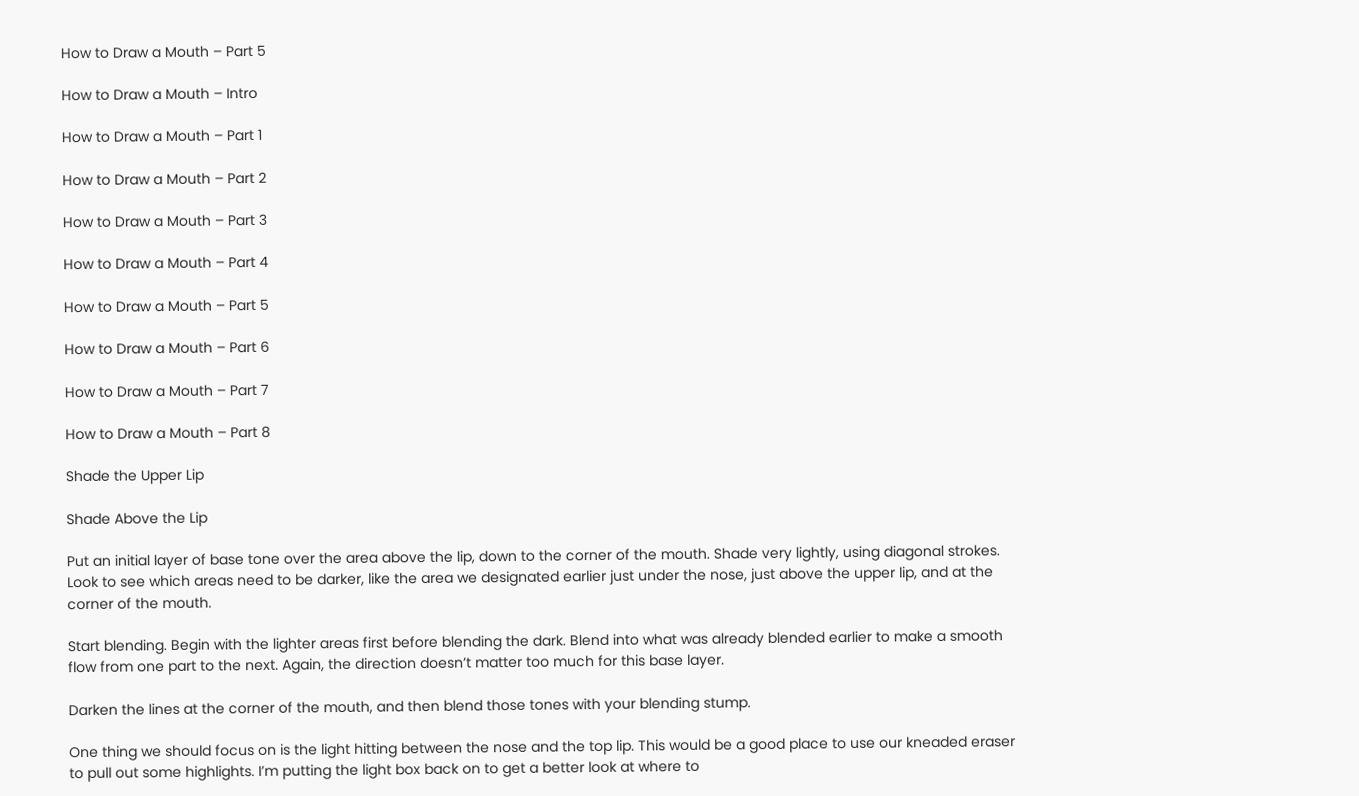How to Draw a Mouth – Part 5

How to Draw a Mouth – Intro

How to Draw a Mouth – Part 1

How to Draw a Mouth – Part 2

How to Draw a Mouth – Part 3

How to Draw a Mouth – Part 4

How to Draw a Mouth – Part 5

How to Draw a Mouth – Part 6

How to Draw a Mouth – Part 7

How to Draw a Mouth – Part 8

Shade the Upper Lip

Shade Above the Lip

Put an initial layer of base tone over the area above the lip, down to the corner of the mouth. Shade very lightly, using diagonal strokes. Look to see which areas need to be darker, like the area we designated earlier just under the nose, just above the upper lip, and at the corner of the mouth.

Start blending. Begin with the lighter areas first before blending the dark. Blend into what was already blended earlier to make a smooth flow from one part to the next. Again, the direction doesn’t matter too much for this base layer.

Darken the lines at the corner of the mouth, and then blend those tones with your blending stump.

One thing we should focus on is the light hitting between the nose and the top lip. This would be a good place to use our kneaded eraser to pull out some highlights. I’m putting the light box back on to get a better look at where to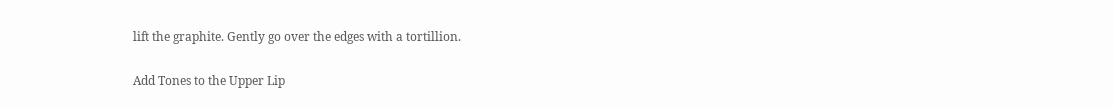lift the graphite. Gently go over the edges with a tortillion.

Add Tones to the Upper Lip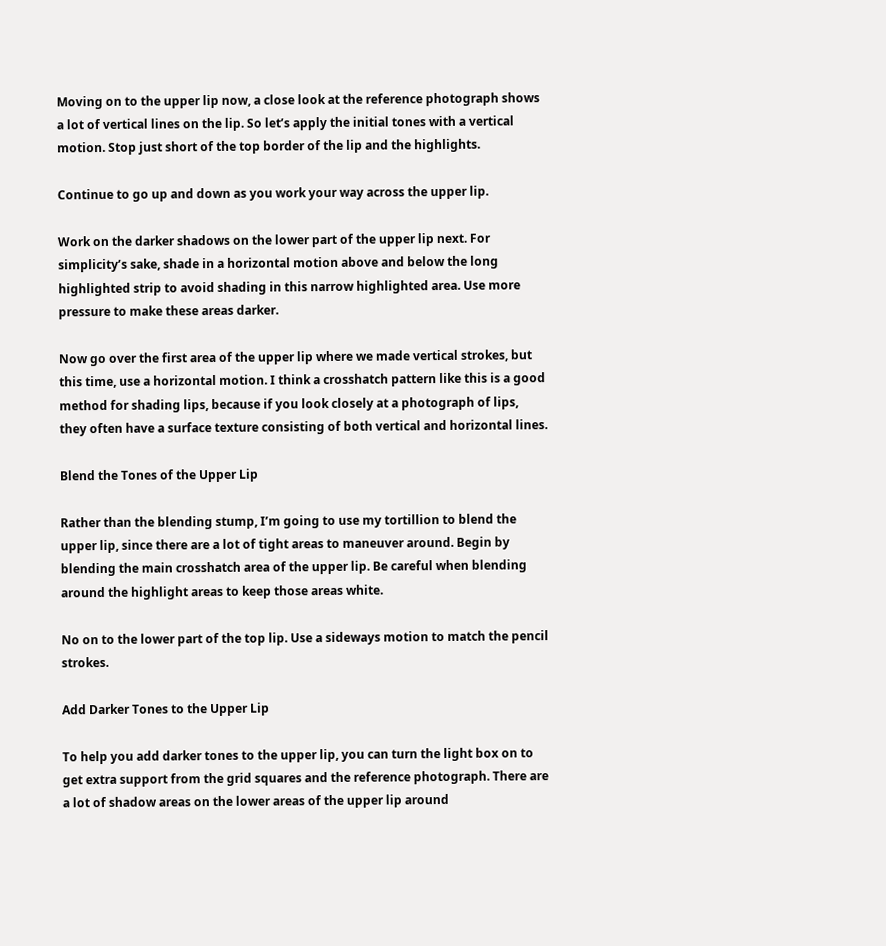Moving on to the upper lip now, a close look at the reference photograph shows a lot of vertical lines on the lip. So let’s apply the initial tones with a vertical motion. Stop just short of the top border of the lip and the highlights.

Continue to go up and down as you work your way across the upper lip.

Work on the darker shadows on the lower part of the upper lip next. For simplicity’s sake, shade in a horizontal motion above and below the long highlighted strip to avoid shading in this narrow highlighted area. Use more pressure to make these areas darker.

Now go over the first area of the upper lip where we made vertical strokes, but this time, use a horizontal motion. I think a crosshatch pattern like this is a good method for shading lips, because if you look closely at a photograph of lips, they often have a surface texture consisting of both vertical and horizontal lines.

Blend the Tones of the Upper Lip

Rather than the blending stump, I’m going to use my tortillion to blend the upper lip, since there are a lot of tight areas to maneuver around. Begin by blending the main crosshatch area of the upper lip. Be careful when blending around the highlight areas to keep those areas white.

No on to the lower part of the top lip. Use a sideways motion to match the pencil strokes.

Add Darker Tones to the Upper Lip

To help you add darker tones to the upper lip, you can turn the light box on to get extra support from the grid squares and the reference photograph. There are a lot of shadow areas on the lower areas of the upper lip around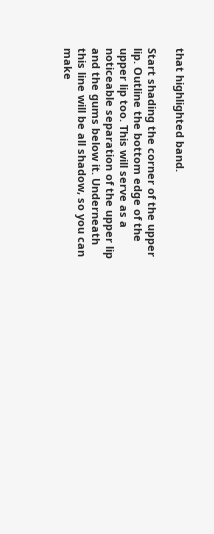that highlighted band.

Start shading the corner of the upper lip. Outline the bottom edge of the upper lip too. This will serve as a noticeable separation of the upper lip and the gums below it. Underneath this line will be all shadow, so you can make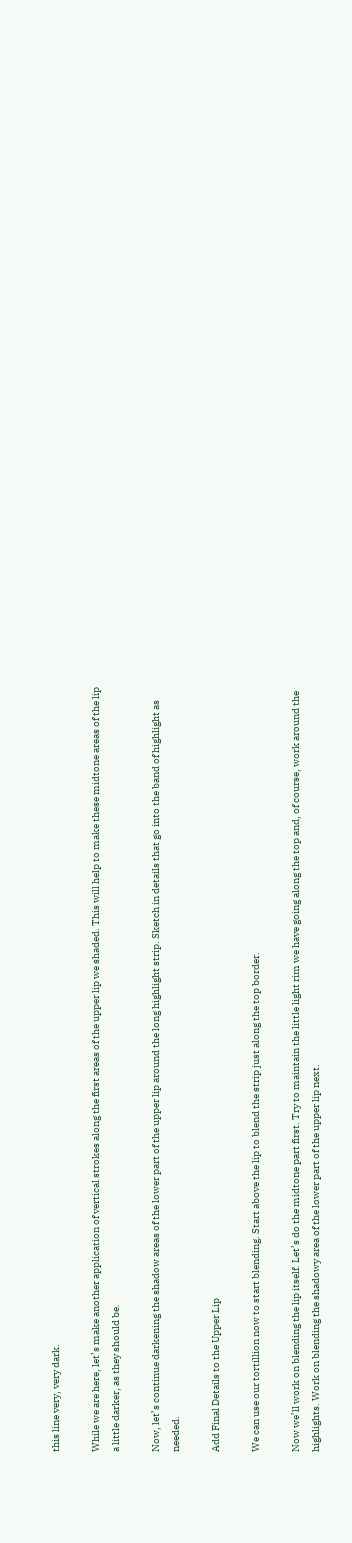this line very, very dark.

While we are here, let’s make another application of vertical strokes along the first areas of the upper lip we shaded. This will help to make these midtone areas of the lip a little darker, as they should be.

Now, let’s continue darkening the shadow areas of the lower part of the upper lip around the long highlight strip. Sketch in details that go into the band of highlight as needed.

Add Final Details to the Upper Lip

We can use our tortillion now to start blending. Start above the lip to blend the strip just along the top border.

Now we’ll work on blending the lip itself. Let’s do the midtone part first. Try to maintain the little light rim we have going along the top and, of course, work around the highlights. Work on blending the shadowy area of the lower part of the upper lip next.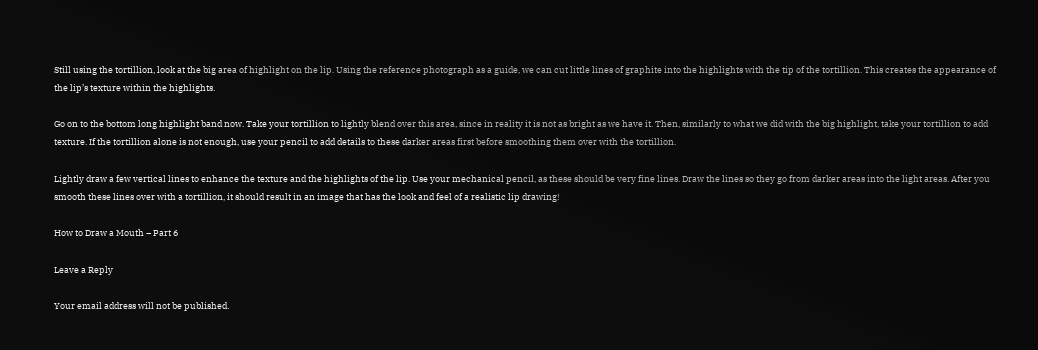Still using the tortillion, look at the big area of highlight on the lip. Using the reference photograph as a guide, we can cut little lines of graphite into the highlights with the tip of the tortillion. This creates the appearance of the lip’s texture within the highlights.

Go on to the bottom long highlight band now. Take your tortillion to lightly blend over this area, since in reality it is not as bright as we have it. Then, similarly to what we did with the big highlight, take your tortillion to add texture. If the tortillion alone is not enough, use your pencil to add details to these darker areas first before smoothing them over with the tortillion.

Lightly draw a few vertical lines to enhance the texture and the highlights of the lip. Use your mechanical pencil, as these should be very fine lines. Draw the lines so they go from darker areas into the light areas. After you smooth these lines over with a tortillion, it should result in an image that has the look and feel of a realistic lip drawing!

How to Draw a Mouth – Part 6

Leave a Reply

Your email address will not be published.